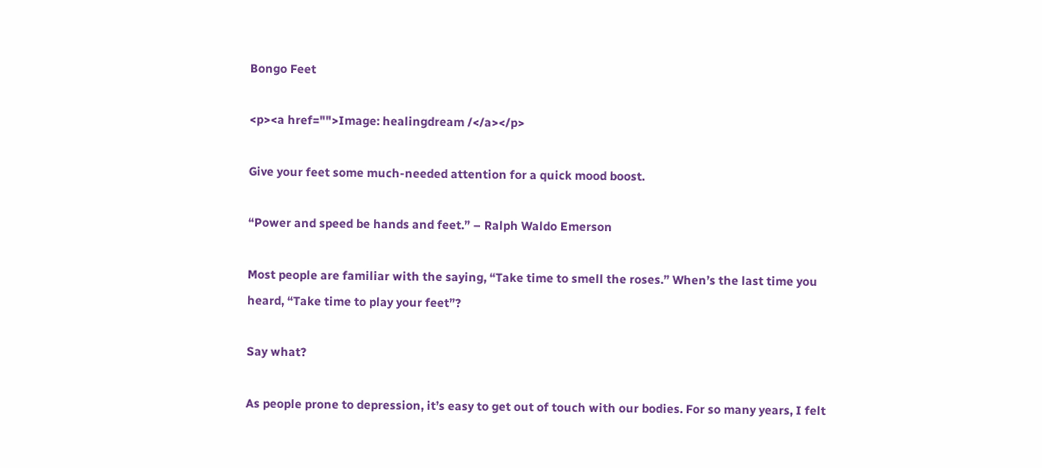Bongo Feet

<p><a href="">Image: healingdream /</a></p>

Give your feet some much-needed attention for a quick mood boost.

“Power and speed be hands and feet.” – Ralph Waldo Emerson

Most people are familiar with the saying, “Take time to smell the roses.” When’s the last time you heard, “Take time to play your feet”?

Say what?

As people prone to depression, it’s easy to get out of touch with our bodies. For so many years, I felt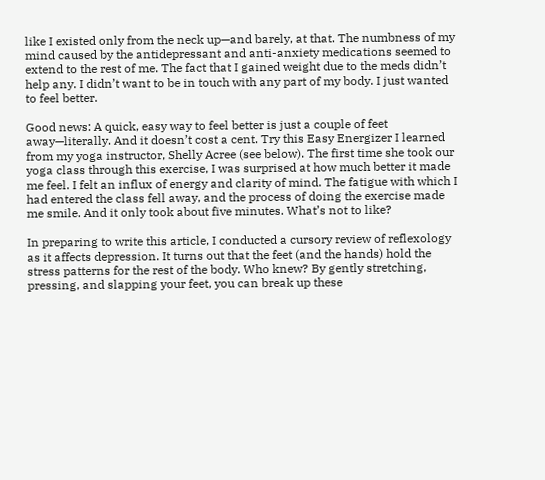like I existed only from the neck up—and barely, at that. The numbness of my mind caused by the antidepressant and anti-anxiety medications seemed to extend to the rest of me. The fact that I gained weight due to the meds didn’t help any. I didn’t want to be in touch with any part of my body. I just wanted to feel better.

Good news: A quick, easy way to feel better is just a couple of feet away—literally. And it doesn’t cost a cent. Try this Easy Energizer I learned from my yoga instructor, Shelly Acree (see below). The first time she took our yoga class through this exercise, I was surprised at how much better it made me feel. I felt an influx of energy and clarity of mind. The fatigue with which I had entered the class fell away, and the process of doing the exercise made me smile. And it only took about five minutes. What’s not to like?

In preparing to write this article, I conducted a cursory review of reflexology as it affects depression. It turns out that the feet (and the hands) hold the stress patterns for the rest of the body. Who knew? By gently stretching, pressing, and slapping your feet, you can break up these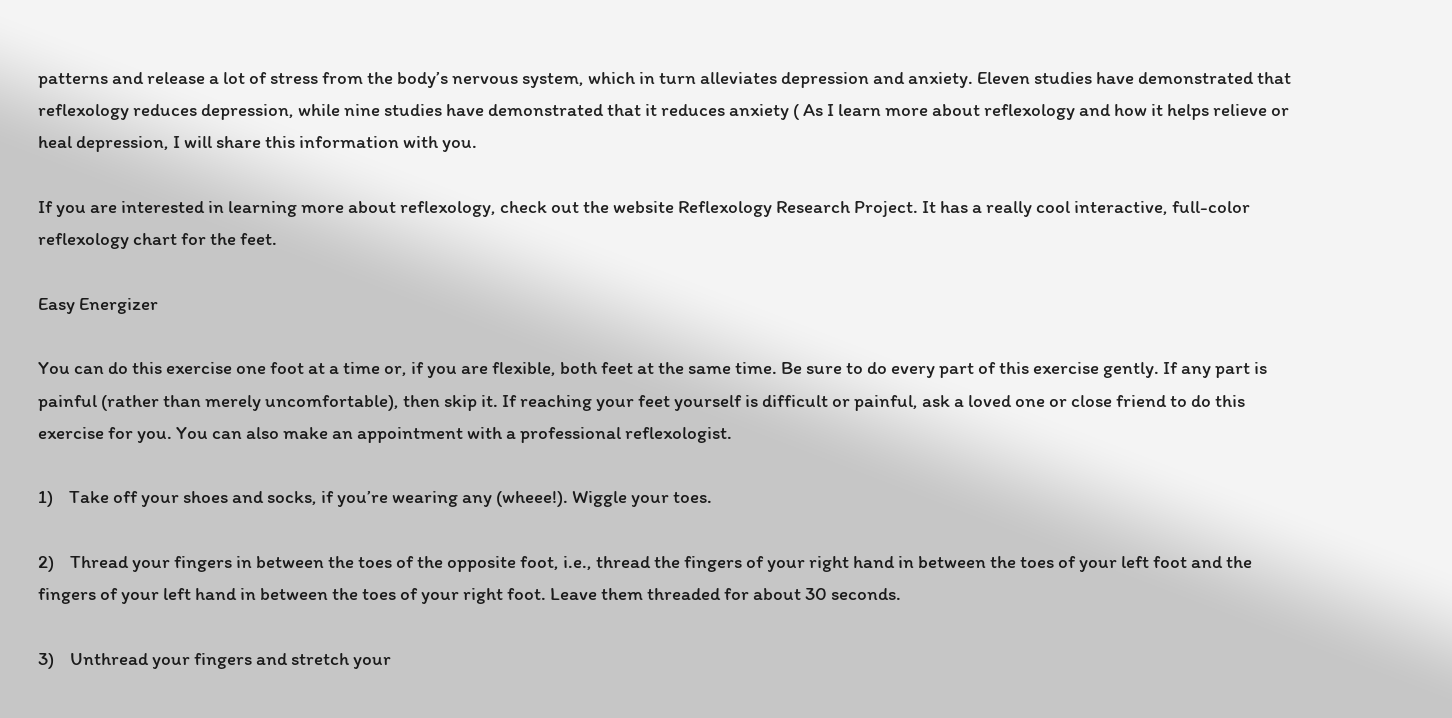patterns and release a lot of stress from the body’s nervous system, which in turn alleviates depression and anxiety. Eleven studies have demonstrated that reflexology reduces depression, while nine studies have demonstrated that it reduces anxiety ( As I learn more about reflexology and how it helps relieve or heal depression, I will share this information with you.

If you are interested in learning more about reflexology, check out the website Reflexology Research Project. It has a really cool interactive, full-color reflexology chart for the feet.

Easy Energizer

You can do this exercise one foot at a time or, if you are flexible, both feet at the same time. Be sure to do every part of this exercise gently. If any part is painful (rather than merely uncomfortable), then skip it. If reaching your feet yourself is difficult or painful, ask a loved one or close friend to do this exercise for you. You can also make an appointment with a professional reflexologist.

1)    Take off your shoes and socks, if you’re wearing any (wheee!). Wiggle your toes.

2)    Thread your fingers in between the toes of the opposite foot, i.e., thread the fingers of your right hand in between the toes of your left foot and the fingers of your left hand in between the toes of your right foot. Leave them threaded for about 30 seconds.

3)    Unthread your fingers and stretch your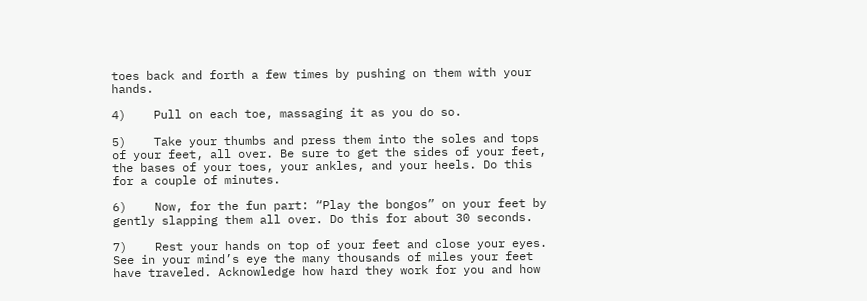toes back and forth a few times by pushing on them with your hands.

4)    Pull on each toe, massaging it as you do so.

5)    Take your thumbs and press them into the soles and tops of your feet, all over. Be sure to get the sides of your feet, the bases of your toes, your ankles, and your heels. Do this for a couple of minutes.

6)    Now, for the fun part: “Play the bongos” on your feet by gently slapping them all over. Do this for about 30 seconds.

7)    Rest your hands on top of your feet and close your eyes. See in your mind’s eye the many thousands of miles your feet have traveled. Acknowledge how hard they work for you and how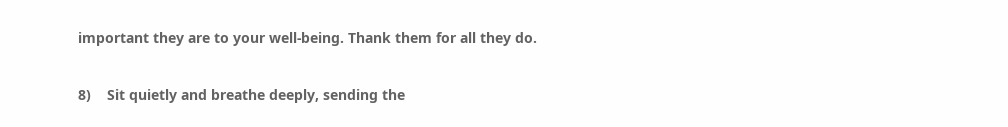important they are to your well-being. Thank them for all they do.

8)    Sit quietly and breathe deeply, sending the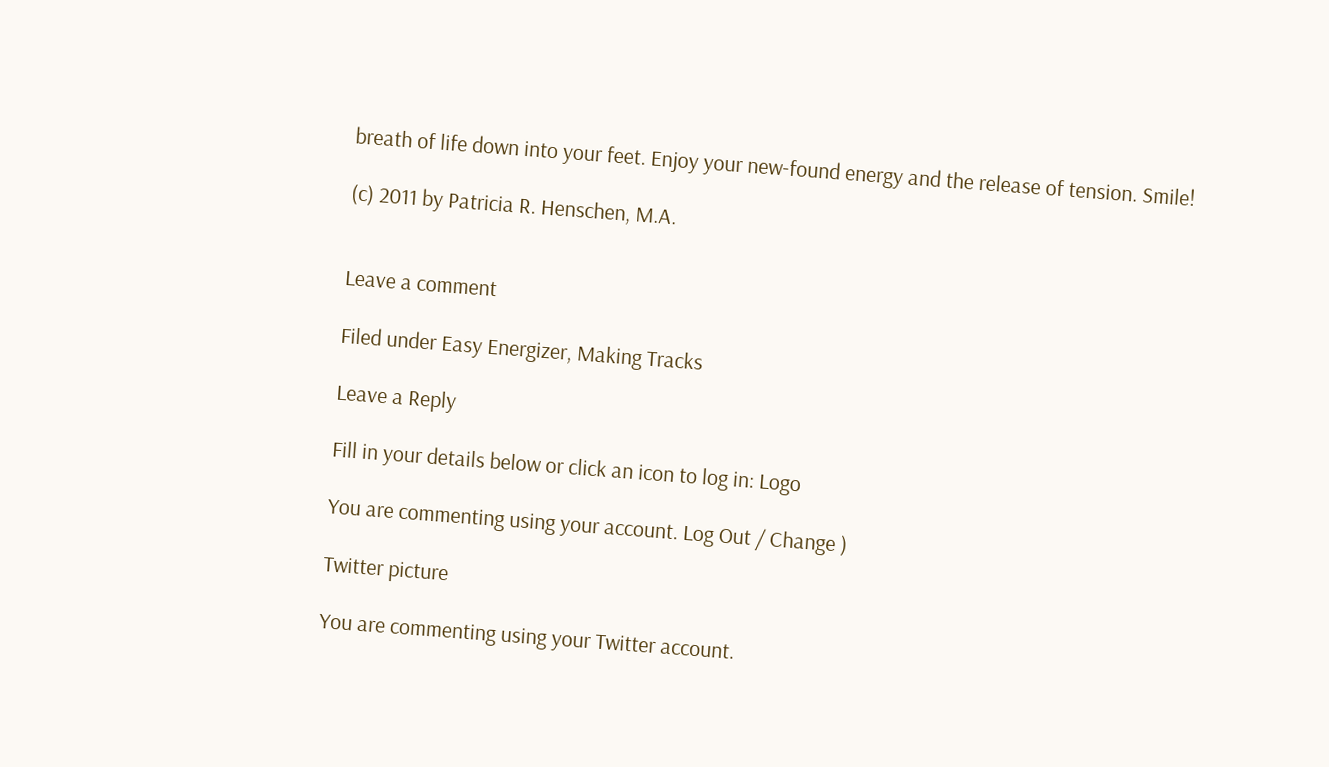breath of life down into your feet. Enjoy your new-found energy and the release of tension. Smile!

(c) 2011 by Patricia R. Henschen, M.A.


Leave a comment

Filed under Easy Energizer, Making Tracks

Leave a Reply

Fill in your details below or click an icon to log in: Logo

You are commenting using your account. Log Out / Change )

Twitter picture

You are commenting using your Twitter account.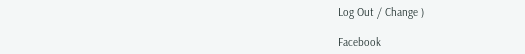Log Out / Change )

Facebook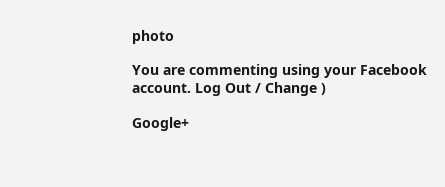photo

You are commenting using your Facebook account. Log Out / Change )

Google+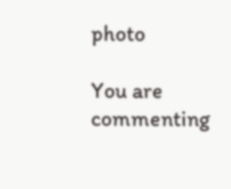photo

You are commenting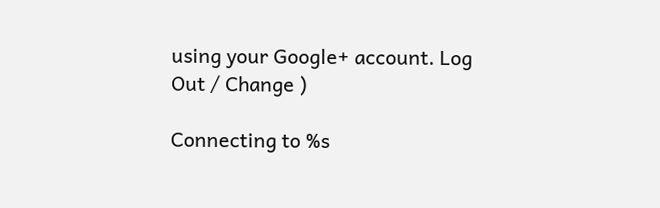using your Google+ account. Log Out / Change )

Connecting to %s